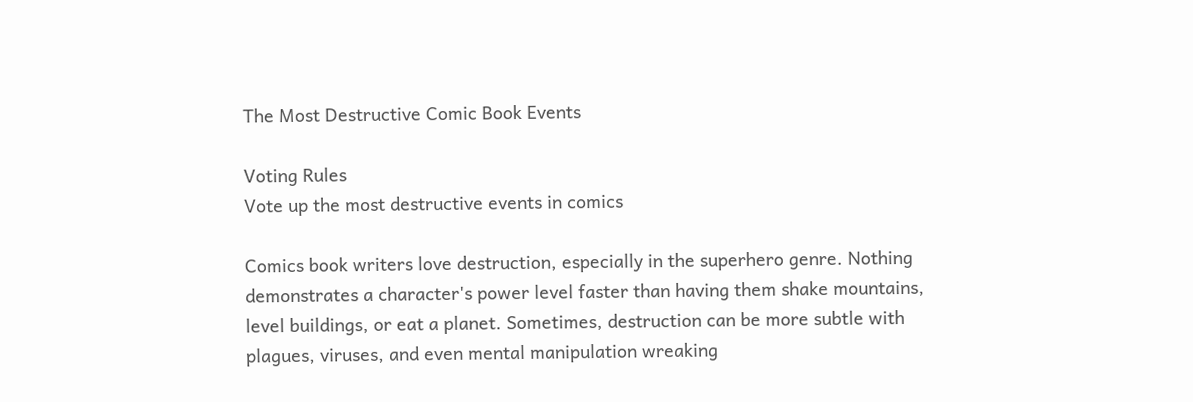The Most Destructive Comic Book Events

Voting Rules
Vote up the most destructive events in comics

Comics book writers love destruction, especially in the superhero genre. Nothing demonstrates a character's power level faster than having them shake mountains, level buildings, or eat a planet. Sometimes, destruction can be more subtle with plagues, viruses, and even mental manipulation wreaking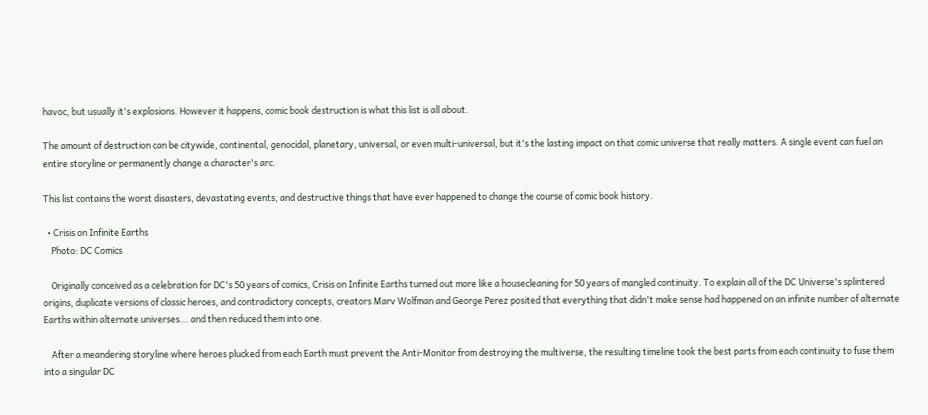havoc, but usually it's explosions. However it happens, comic book destruction is what this list is all about.

The amount of destruction can be citywide, continental, genocidal, planetary, universal, or even multi-universal, but it's the lasting impact on that comic universe that really matters. A single event can fuel an entire storyline or permanently change a character's arc.

This list contains the worst disasters, devastating events, and destructive things that have ever happened to change the course of comic book history.

  • Crisis on Infinite Earths
    Photo: DC Comics

    Originally conceived as a celebration for DC's 50 years of comics, Crisis on Infinite Earths turned out more like a housecleaning for 50 years of mangled continuity. To explain all of the DC Universe's splintered origins, duplicate versions of classic heroes, and contradictory concepts, creators Marv Wolfman and George Perez posited that everything that didn't make sense had happened on an infinite number of alternate Earths within alternate universes... and then reduced them into one.

    After a meandering storyline where heroes plucked from each Earth must prevent the Anti-Monitor from destroying the multiverse, the resulting timeline took the best parts from each continuity to fuse them into a singular DC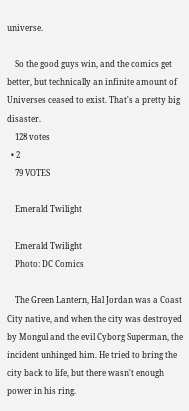universe.

    So the good guys win, and the comics get better, but technically an infinite amount of Universes ceased to exist. That's a pretty big disaster.
    128 votes
  • 2
    79 VOTES

    Emerald Twilight

    Emerald Twilight
    Photo: DC Comics

    The Green Lantern, Hal Jordan was a Coast City native, and when the city was destroyed by Mongul and the evil Cyborg Superman, the incident unhinged him. He tried to bring the city back to life, but there wasn't enough power in his ring.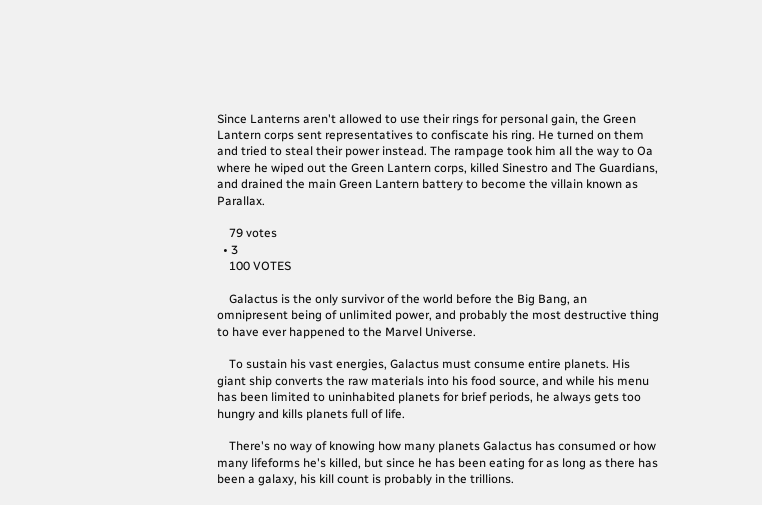Since Lanterns aren't allowed to use their rings for personal gain, the Green Lantern corps sent representatives to confiscate his ring. He turned on them and tried to steal their power instead. The rampage took him all the way to Oa where he wiped out the Green Lantern corps, killed Sinestro and The Guardians, and drained the main Green Lantern battery to become the villain known as Parallax.

    79 votes
  • 3
    100 VOTES

    Galactus is the only survivor of the world before the Big Bang, an omnipresent being of unlimited power, and probably the most destructive thing to have ever happened to the Marvel Universe.

    To sustain his vast energies, Galactus must consume entire planets. His giant ship converts the raw materials into his food source, and while his menu has been limited to uninhabited planets for brief periods, he always gets too hungry and kills planets full of life.

    There's no way of knowing how many planets Galactus has consumed or how many lifeforms he's killed, but since he has been eating for as long as there has been a galaxy, his kill count is probably in the trillions.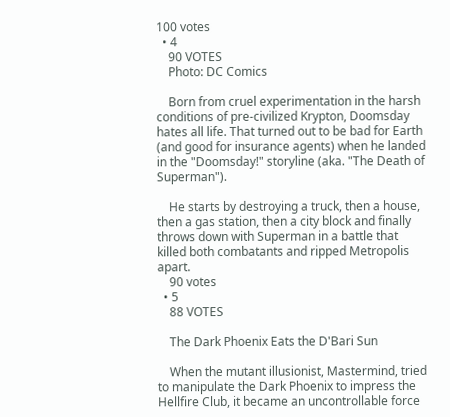100 votes
  • 4
    90 VOTES
    Photo: DC Comics

    Born from cruel experimentation in the harsh conditions of pre-civilized Krypton, Doomsday hates all life. That turned out to be bad for Earth (and good for insurance agents) when he landed in the "Doomsday!" storyline (aka. "The Death of Superman").

    He starts by destroying a truck, then a house, then a gas station, then a city block and finally throws down with Superman in a battle that killed both combatants and ripped Metropolis apart.
    90 votes
  • 5
    88 VOTES

    The Dark Phoenix Eats the D'Bari Sun

    When the mutant illusionist, Mastermind, tried to manipulate the Dark Phoenix to impress the Hellfire Club, it became an uncontrollable force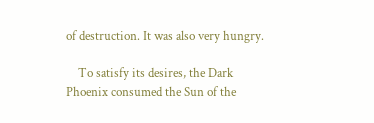of destruction. It was also very hungry.

    To satisfy its desires, the Dark Phoenix consumed the Sun of the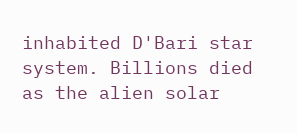inhabited D'Bari star system. Billions died as the alien solar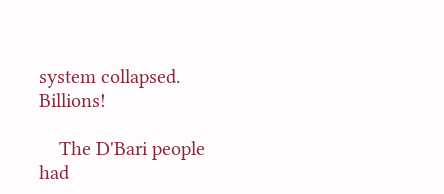system collapsed. Billions!

    The D'Bari people had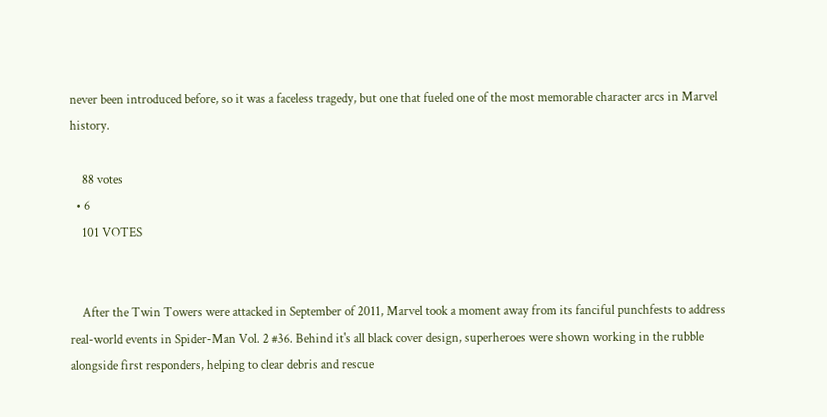never been introduced before, so it was a faceless tragedy, but one that fueled one of the most memorable character arcs in Marvel history.

    88 votes
  • 6
    101 VOTES


    After the Twin Towers were attacked in September of 2011, Marvel took a moment away from its fanciful punchfests to address real-world events in Spider-Man Vol. 2 #36. Behind it's all black cover design, superheroes were shown working in the rubble alongside first responders, helping to clear debris and rescue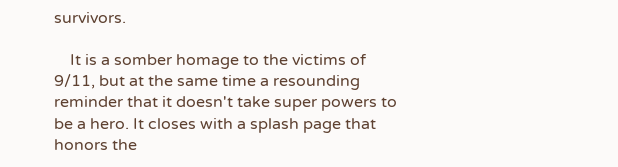survivors.

    It is a somber homage to the victims of 9/11, but at the same time a resounding reminder that it doesn't take super powers to be a hero. It closes with a splash page that honors the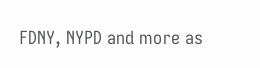FDNY, NYPD and more as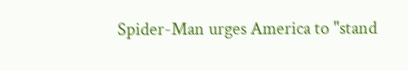Spider-Man urges America to "stand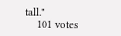tall."
    101 votes